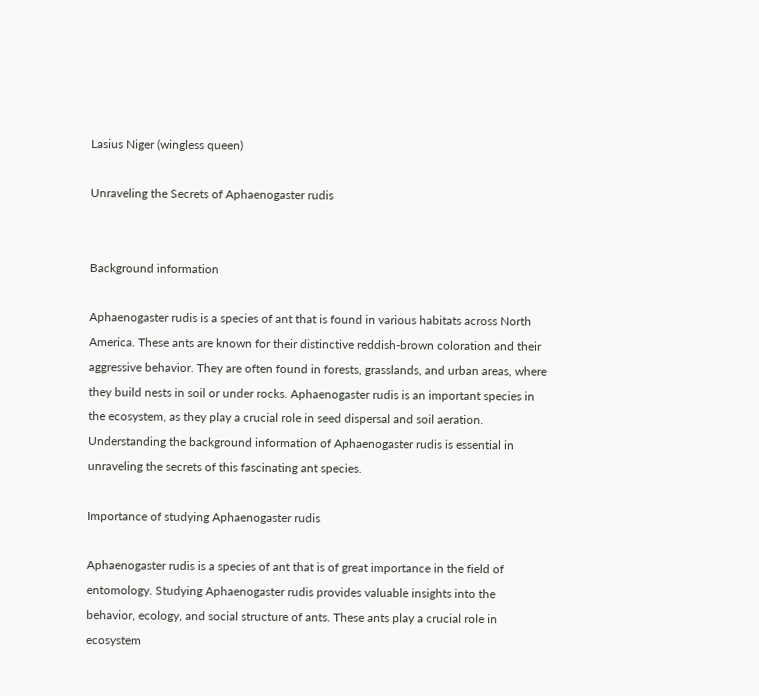Lasius Niger (wingless queen)

Unraveling the Secrets of Aphaenogaster rudis


Background information

Aphaenogaster rudis is a species of ant that is found in various habitats across North America. These ants are known for their distinctive reddish-brown coloration and their aggressive behavior. They are often found in forests, grasslands, and urban areas, where they build nests in soil or under rocks. Aphaenogaster rudis is an important species in the ecosystem, as they play a crucial role in seed dispersal and soil aeration. Understanding the background information of Aphaenogaster rudis is essential in unraveling the secrets of this fascinating ant species.

Importance of studying Aphaenogaster rudis

Aphaenogaster rudis is a species of ant that is of great importance in the field of entomology. Studying Aphaenogaster rudis provides valuable insights into the behavior, ecology, and social structure of ants. These ants play a crucial role in ecosystem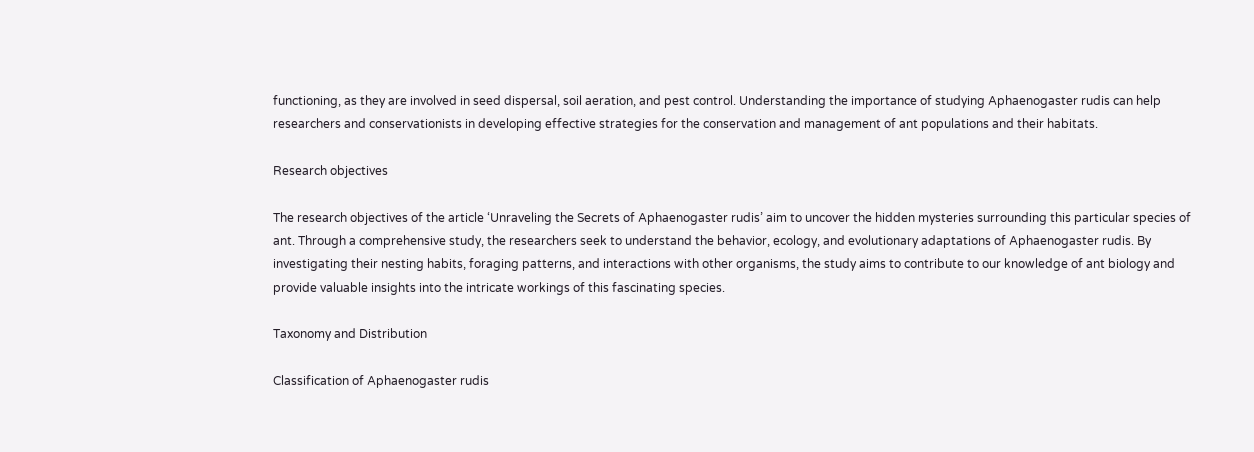functioning, as they are involved in seed dispersal, soil aeration, and pest control. Understanding the importance of studying Aphaenogaster rudis can help researchers and conservationists in developing effective strategies for the conservation and management of ant populations and their habitats.

Research objectives

The research objectives of the article ‘Unraveling the Secrets of Aphaenogaster rudis’ aim to uncover the hidden mysteries surrounding this particular species of ant. Through a comprehensive study, the researchers seek to understand the behavior, ecology, and evolutionary adaptations of Aphaenogaster rudis. By investigating their nesting habits, foraging patterns, and interactions with other organisms, the study aims to contribute to our knowledge of ant biology and provide valuable insights into the intricate workings of this fascinating species.

Taxonomy and Distribution

Classification of Aphaenogaster rudis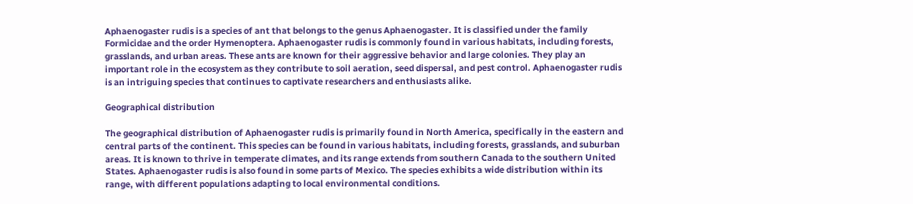Aphaenogaster rudis is a species of ant that belongs to the genus Aphaenogaster. It is classified under the family Formicidae and the order Hymenoptera. Aphaenogaster rudis is commonly found in various habitats, including forests, grasslands, and urban areas. These ants are known for their aggressive behavior and large colonies. They play an important role in the ecosystem as they contribute to soil aeration, seed dispersal, and pest control. Aphaenogaster rudis is an intriguing species that continues to captivate researchers and enthusiasts alike.

Geographical distribution

The geographical distribution of Aphaenogaster rudis is primarily found in North America, specifically in the eastern and central parts of the continent. This species can be found in various habitats, including forests, grasslands, and suburban areas. It is known to thrive in temperate climates, and its range extends from southern Canada to the southern United States. Aphaenogaster rudis is also found in some parts of Mexico. The species exhibits a wide distribution within its range, with different populations adapting to local environmental conditions.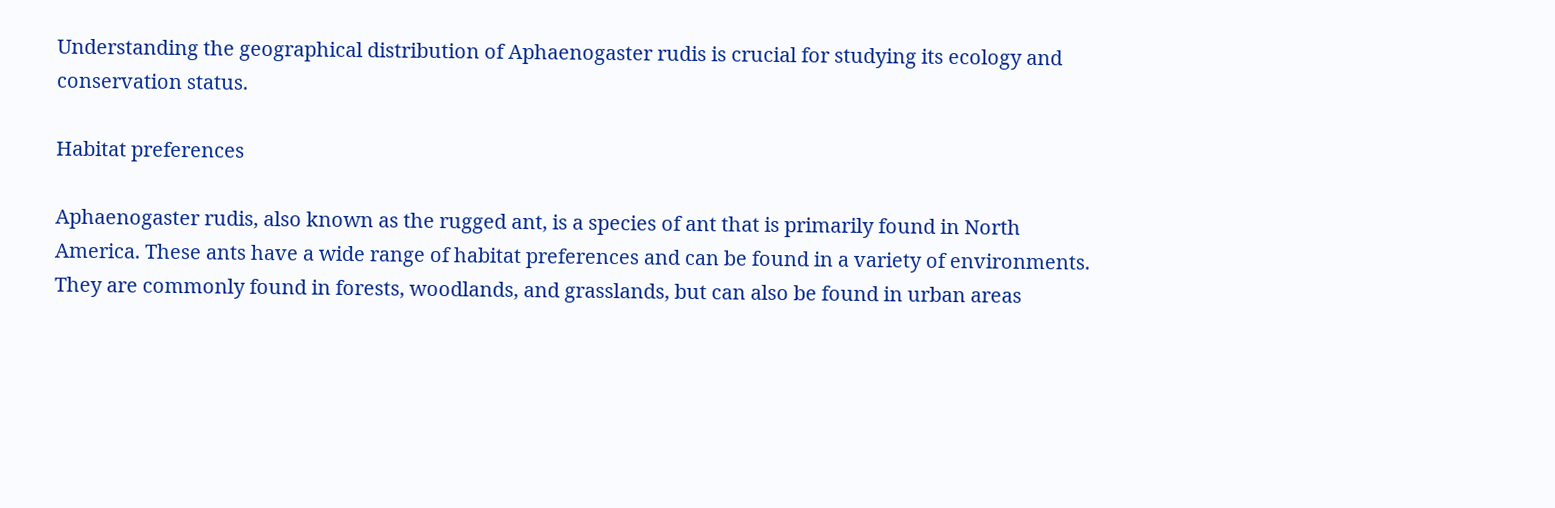Understanding the geographical distribution of Aphaenogaster rudis is crucial for studying its ecology and conservation status.

Habitat preferences

Aphaenogaster rudis, also known as the rugged ant, is a species of ant that is primarily found in North America. These ants have a wide range of habitat preferences and can be found in a variety of environments. They are commonly found in forests, woodlands, and grasslands, but can also be found in urban areas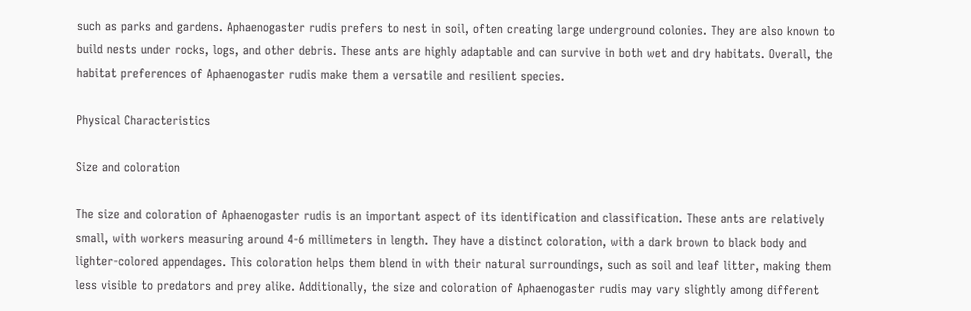such as parks and gardens. Aphaenogaster rudis prefers to nest in soil, often creating large underground colonies. They are also known to build nests under rocks, logs, and other debris. These ants are highly adaptable and can survive in both wet and dry habitats. Overall, the habitat preferences of Aphaenogaster rudis make them a versatile and resilient species.

Physical Characteristics

Size and coloration

The size and coloration of Aphaenogaster rudis is an important aspect of its identification and classification. These ants are relatively small, with workers measuring around 4-6 millimeters in length. They have a distinct coloration, with a dark brown to black body and lighter-colored appendages. This coloration helps them blend in with their natural surroundings, such as soil and leaf litter, making them less visible to predators and prey alike. Additionally, the size and coloration of Aphaenogaster rudis may vary slightly among different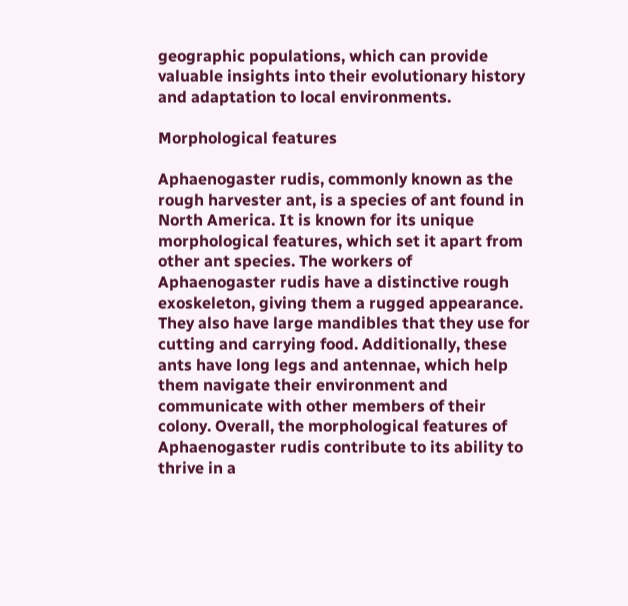geographic populations, which can provide valuable insights into their evolutionary history and adaptation to local environments.

Morphological features

Aphaenogaster rudis, commonly known as the rough harvester ant, is a species of ant found in North America. It is known for its unique morphological features, which set it apart from other ant species. The workers of Aphaenogaster rudis have a distinctive rough exoskeleton, giving them a rugged appearance. They also have large mandibles that they use for cutting and carrying food. Additionally, these ants have long legs and antennae, which help them navigate their environment and communicate with other members of their colony. Overall, the morphological features of Aphaenogaster rudis contribute to its ability to thrive in a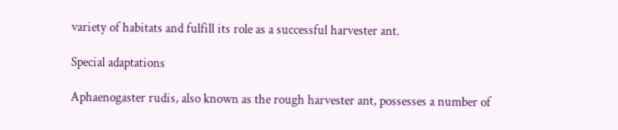variety of habitats and fulfill its role as a successful harvester ant.

Special adaptations

Aphaenogaster rudis, also known as the rough harvester ant, possesses a number of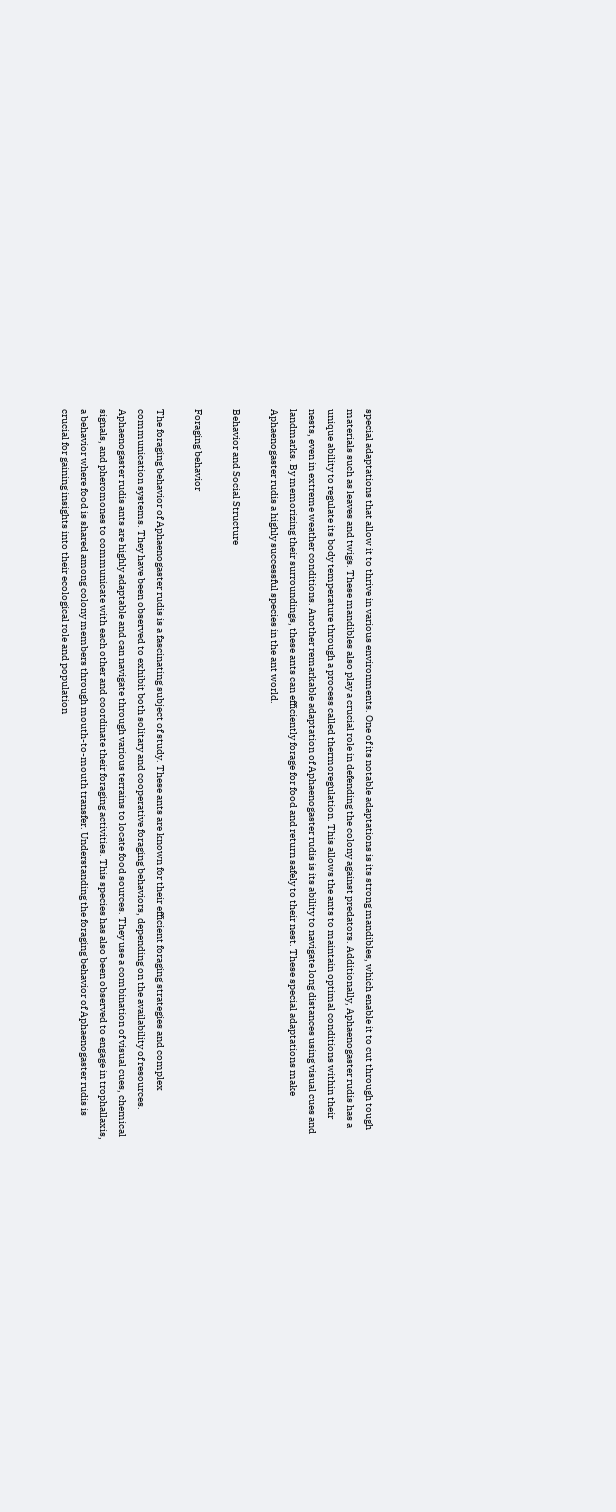special adaptations that allow it to thrive in various environments. One of its notable adaptations is its strong mandibles, which enable it to cut through tough materials such as leaves and twigs. These mandibles also play a crucial role in defending the colony against predators. Additionally, Aphaenogaster rudis has a unique ability to regulate its body temperature through a process called thermoregulation. This allows the ants to maintain optimal conditions within their nests, even in extreme weather conditions. Another remarkable adaptation of Aphaenogaster rudis is its ability to navigate long distances using visual cues and landmarks. By memorizing their surroundings, these ants can efficiently forage for food and return safely to their nest. These special adaptations make Aphaenogaster rudis a highly successful species in the ant world.

Behavior and Social Structure

Foraging behavior

The foraging behavior of Aphaenogaster rudis is a fascinating subject of study. These ants are known for their efficient foraging strategies and complex communication systems. They have been observed to exhibit both solitary and cooperative foraging behaviors, depending on the availability of resources. Aphaenogaster rudis ants are highly adaptable and can navigate through various terrains to locate food sources. They use a combination of visual cues, chemical signals, and pheromones to communicate with each other and coordinate their foraging activities. This species has also been observed to engage in trophallaxis, a behavior where food is shared among colony members through mouth-to-mouth transfer. Understanding the foraging behavior of Aphaenogaster rudis is crucial for gaining insights into their ecological role and population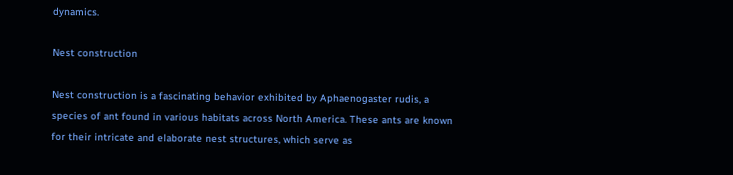dynamics.

Nest construction

Nest construction is a fascinating behavior exhibited by Aphaenogaster rudis, a species of ant found in various habitats across North America. These ants are known for their intricate and elaborate nest structures, which serve as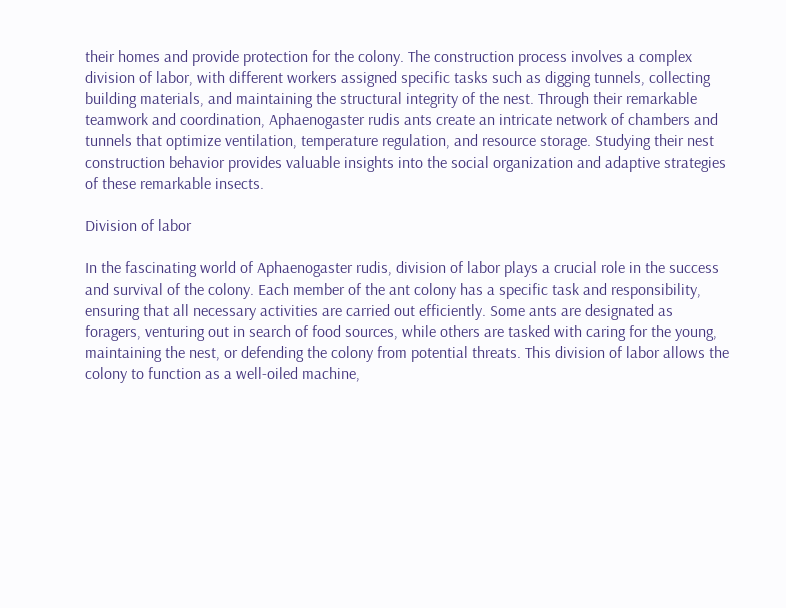their homes and provide protection for the colony. The construction process involves a complex division of labor, with different workers assigned specific tasks such as digging tunnels, collecting building materials, and maintaining the structural integrity of the nest. Through their remarkable teamwork and coordination, Aphaenogaster rudis ants create an intricate network of chambers and tunnels that optimize ventilation, temperature regulation, and resource storage. Studying their nest construction behavior provides valuable insights into the social organization and adaptive strategies of these remarkable insects.

Division of labor

In the fascinating world of Aphaenogaster rudis, division of labor plays a crucial role in the success and survival of the colony. Each member of the ant colony has a specific task and responsibility, ensuring that all necessary activities are carried out efficiently. Some ants are designated as foragers, venturing out in search of food sources, while others are tasked with caring for the young, maintaining the nest, or defending the colony from potential threats. This division of labor allows the colony to function as a well-oiled machine,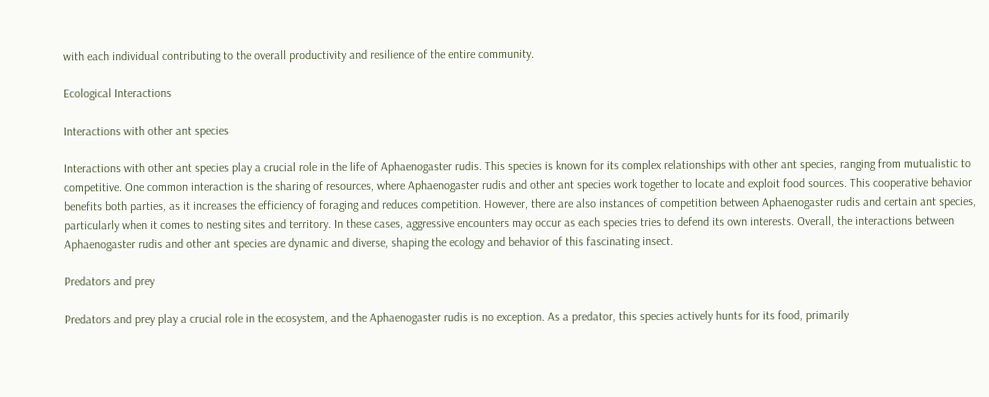with each individual contributing to the overall productivity and resilience of the entire community.

Ecological Interactions

Interactions with other ant species

Interactions with other ant species play a crucial role in the life of Aphaenogaster rudis. This species is known for its complex relationships with other ant species, ranging from mutualistic to competitive. One common interaction is the sharing of resources, where Aphaenogaster rudis and other ant species work together to locate and exploit food sources. This cooperative behavior benefits both parties, as it increases the efficiency of foraging and reduces competition. However, there are also instances of competition between Aphaenogaster rudis and certain ant species, particularly when it comes to nesting sites and territory. In these cases, aggressive encounters may occur as each species tries to defend its own interests. Overall, the interactions between Aphaenogaster rudis and other ant species are dynamic and diverse, shaping the ecology and behavior of this fascinating insect.

Predators and prey

Predators and prey play a crucial role in the ecosystem, and the Aphaenogaster rudis is no exception. As a predator, this species actively hunts for its food, primarily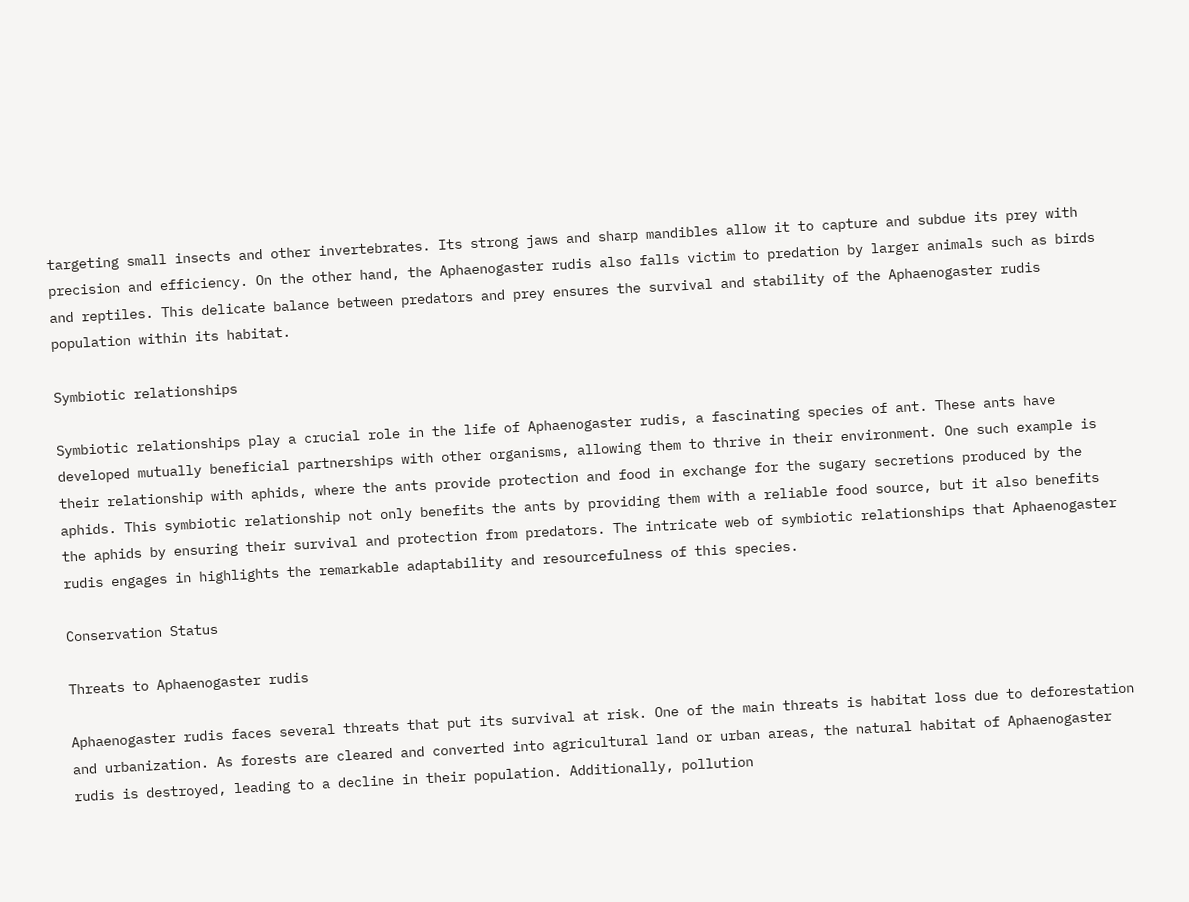targeting small insects and other invertebrates. Its strong jaws and sharp mandibles allow it to capture and subdue its prey with precision and efficiency. On the other hand, the Aphaenogaster rudis also falls victim to predation by larger animals such as birds and reptiles. This delicate balance between predators and prey ensures the survival and stability of the Aphaenogaster rudis population within its habitat.

Symbiotic relationships

Symbiotic relationships play a crucial role in the life of Aphaenogaster rudis, a fascinating species of ant. These ants have developed mutually beneficial partnerships with other organisms, allowing them to thrive in their environment. One such example is their relationship with aphids, where the ants provide protection and food in exchange for the sugary secretions produced by the aphids. This symbiotic relationship not only benefits the ants by providing them with a reliable food source, but it also benefits the aphids by ensuring their survival and protection from predators. The intricate web of symbiotic relationships that Aphaenogaster rudis engages in highlights the remarkable adaptability and resourcefulness of this species.

Conservation Status

Threats to Aphaenogaster rudis

Aphaenogaster rudis faces several threats that put its survival at risk. One of the main threats is habitat loss due to deforestation and urbanization. As forests are cleared and converted into agricultural land or urban areas, the natural habitat of Aphaenogaster rudis is destroyed, leading to a decline in their population. Additionally, pollution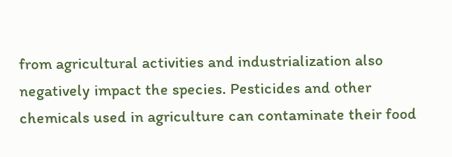from agricultural activities and industrialization also negatively impact the species. Pesticides and other chemicals used in agriculture can contaminate their food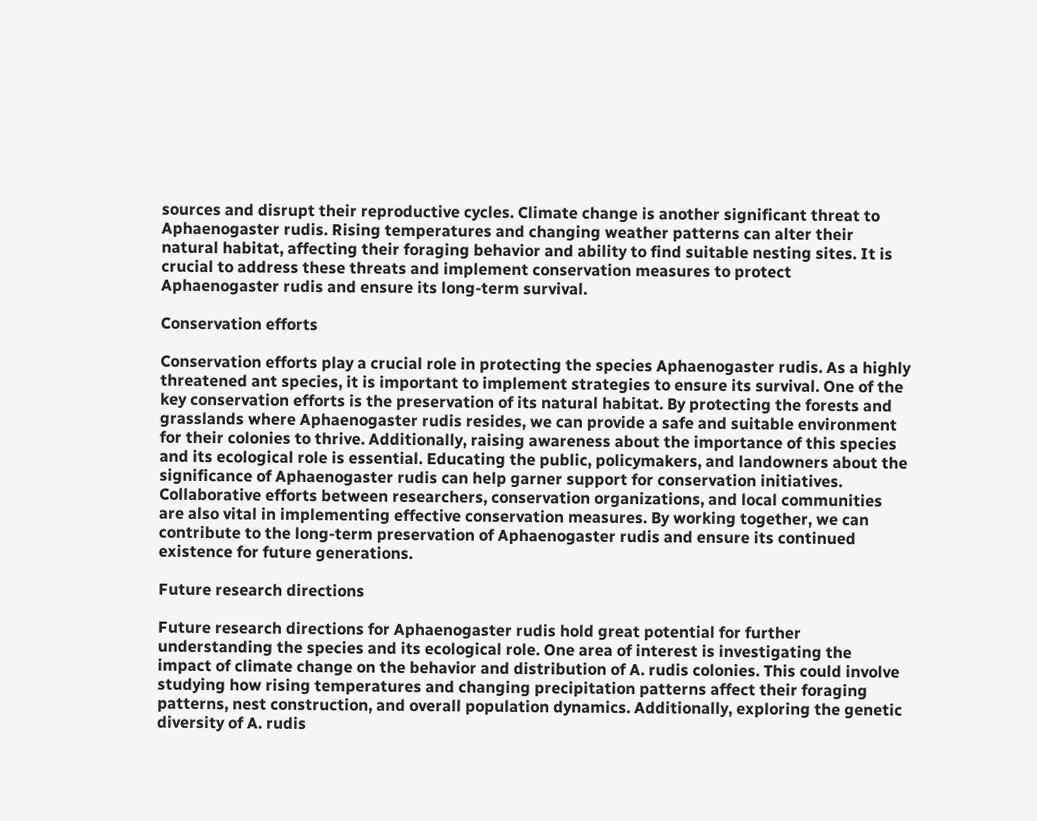sources and disrupt their reproductive cycles. Climate change is another significant threat to Aphaenogaster rudis. Rising temperatures and changing weather patterns can alter their natural habitat, affecting their foraging behavior and ability to find suitable nesting sites. It is crucial to address these threats and implement conservation measures to protect Aphaenogaster rudis and ensure its long-term survival.

Conservation efforts

Conservation efforts play a crucial role in protecting the species Aphaenogaster rudis. As a highly threatened ant species, it is important to implement strategies to ensure its survival. One of the key conservation efforts is the preservation of its natural habitat. By protecting the forests and grasslands where Aphaenogaster rudis resides, we can provide a safe and suitable environment for their colonies to thrive. Additionally, raising awareness about the importance of this species and its ecological role is essential. Educating the public, policymakers, and landowners about the significance of Aphaenogaster rudis can help garner support for conservation initiatives. Collaborative efforts between researchers, conservation organizations, and local communities are also vital in implementing effective conservation measures. By working together, we can contribute to the long-term preservation of Aphaenogaster rudis and ensure its continued existence for future generations.

Future research directions

Future research directions for Aphaenogaster rudis hold great potential for further understanding the species and its ecological role. One area of interest is investigating the impact of climate change on the behavior and distribution of A. rudis colonies. This could involve studying how rising temperatures and changing precipitation patterns affect their foraging patterns, nest construction, and overall population dynamics. Additionally, exploring the genetic diversity of A. rudis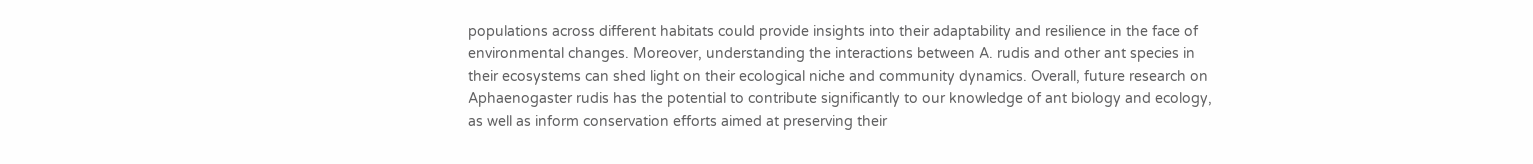populations across different habitats could provide insights into their adaptability and resilience in the face of environmental changes. Moreover, understanding the interactions between A. rudis and other ant species in their ecosystems can shed light on their ecological niche and community dynamics. Overall, future research on Aphaenogaster rudis has the potential to contribute significantly to our knowledge of ant biology and ecology, as well as inform conservation efforts aimed at preserving their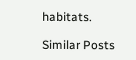habitats.

Similar Posts